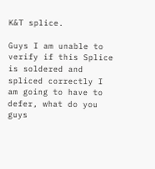K&T splice.

Guys I am unable to verify if this Splice is soldered and spliced correctly I am going to have to defer, what do you guys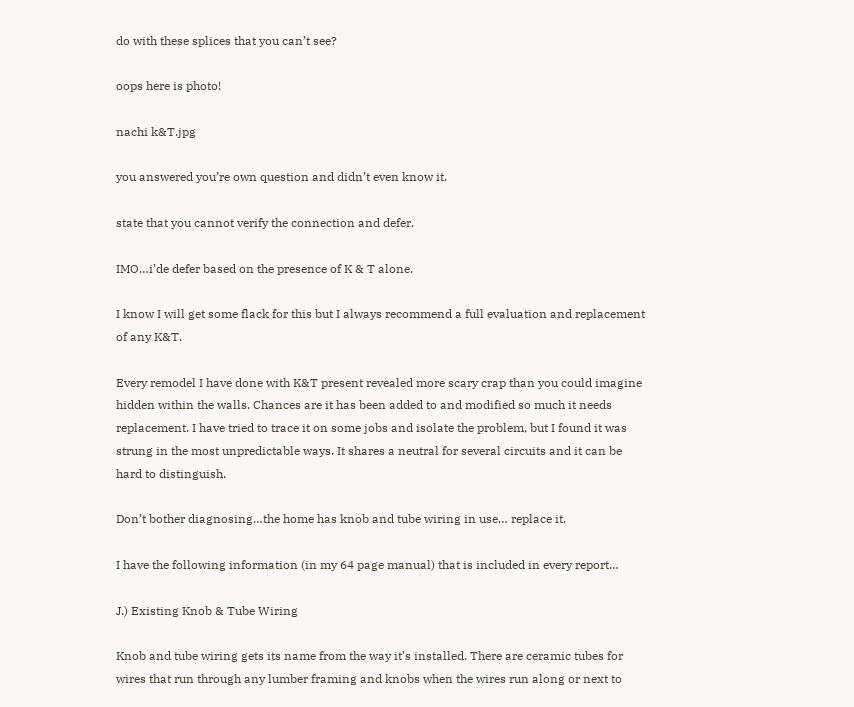do with these splices that you can’t see?

oops here is photo!

nachi k&T.jpg

you answered you’re own question and didn’t even know it.

state that you cannot verify the connection and defer.

IMO…i’de defer based on the presence of K & T alone.

I know I will get some flack for this but I always recommend a full evaluation and replacement of any K&T.

Every remodel I have done with K&T present revealed more scary crap than you could imagine hidden within the walls. Chances are it has been added to and modified so much it needs replacement. I have tried to trace it on some jobs and isolate the problem, but I found it was strung in the most unpredictable ways. It shares a neutral for several circuits and it can be hard to distinguish.

Don’t bother diagnosing…the home has knob and tube wiring in use… replace it.

I have the following information (in my 64 page manual) that is included in every report…

J.) Existing Knob & Tube Wiring

Knob and tube wiring gets its name from the way it’s installed. There are ceramic tubes for wires that run through any lumber framing and knobs when the wires run along or next to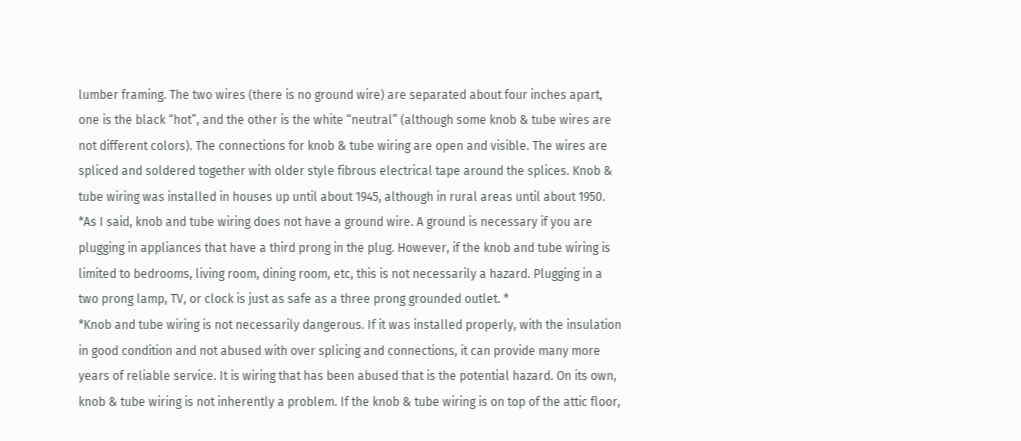lumber framing. The two wires (there is no ground wire) are separated about four inches apart, one is the black “hot”, and the other is the white “neutral” (although some knob & tube wires are not different colors). The connections for knob & tube wiring are open and visible. The wires are spliced and soldered together with older style fibrous electrical tape around the splices. Knob & tube wiring was installed in houses up until about 1945, although in rural areas until about 1950.
*As I said, knob and tube wiring does not have a ground wire. A ground is necessary if you are plugging in appliances that have a third prong in the plug. However, if the knob and tube wiring is limited to bedrooms, living room, dining room, etc, this is not necessarily a hazard. Plugging in a two prong lamp, TV, or clock is just as safe as a three prong grounded outlet. *
*Knob and tube wiring is not necessarily dangerous. If it was installed properly, with the insulation in good condition and not abused with over splicing and connections, it can provide many more years of reliable service. It is wiring that has been abused that is the potential hazard. On its own, knob & tube wiring is not inherently a problem. If the knob & tube wiring is on top of the attic floor,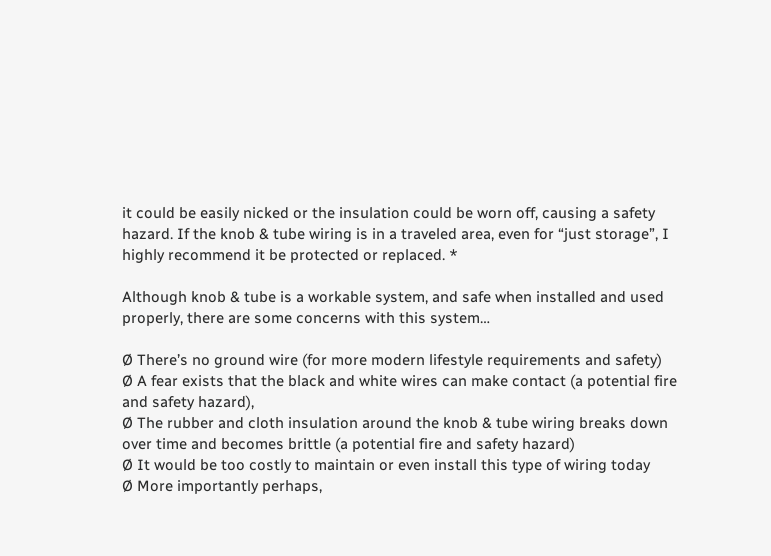it could be easily nicked or the insulation could be worn off, causing a safety hazard. If the knob & tube wiring is in a traveled area, even for “just storage”, I highly recommend it be protected or replaced. *

Although knob & tube is a workable system, and safe when installed and used properly, there are some concerns with this system…

Ø There’s no ground wire (for more modern lifestyle requirements and safety)
Ø A fear exists that the black and white wires can make contact (a potential fire and safety hazard),
Ø The rubber and cloth insulation around the knob & tube wiring breaks down over time and becomes brittle (a potential fire and safety hazard)
Ø It would be too costly to maintain or even install this type of wiring today
Ø More importantly perhaps,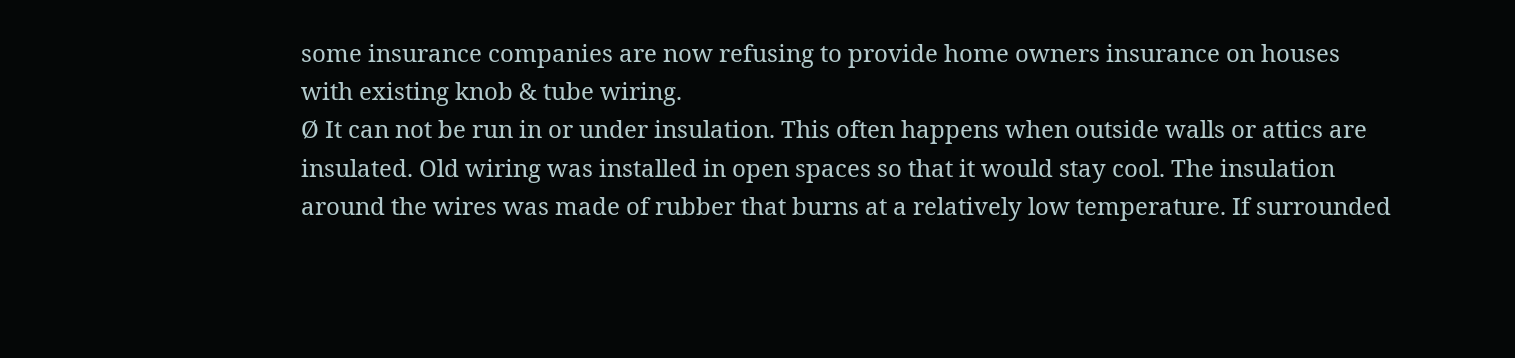some insurance companies are now refusing to provide home owners insurance on houses with existing knob & tube wiring.
Ø It can not be run in or under insulation. This often happens when outside walls or attics are insulated. Old wiring was installed in open spaces so that it would stay cool. The insulation around the wires was made of rubber that burns at a relatively low temperature. If surrounded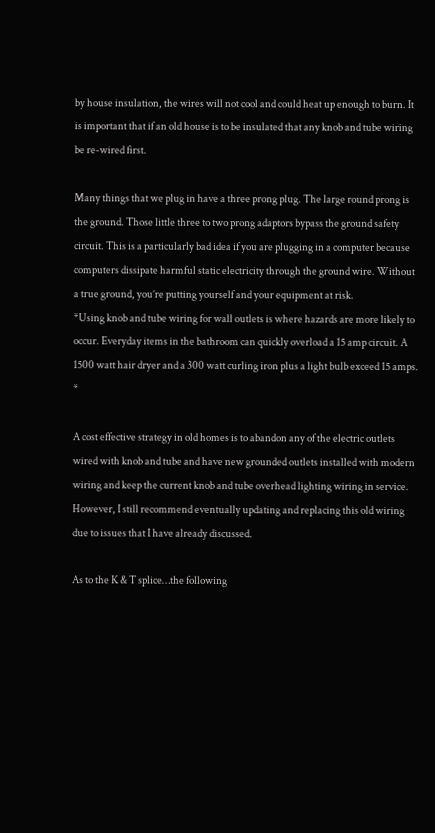by house insulation, the wires will not cool and could heat up enough to burn. It is important that if an old house is to be insulated that any knob and tube wiring be re-wired first.

Many things that we plug in have a three prong plug. The large round prong is the ground. Those little three to two prong adaptors bypass the ground safety circuit. This is a particularly bad idea if you are plugging in a computer because computers dissipate harmful static electricity through the ground wire. Without a true ground, you’re putting yourself and your equipment at risk.
*Using knob and tube wiring for wall outlets is where hazards are more likely to occur. Everyday items in the bathroom can quickly overload a 15 amp circuit. A 1500 watt hair dryer and a 300 watt curling iron plus a light bulb exceed 15 amps. *

A cost effective strategy in old homes is to abandon any of the electric outlets wired with knob and tube and have new grounded outlets installed with modern wiring and keep the current knob and tube overhead lighting wiring in service. However, I still recommend eventually updating and replacing this old wiring due to issues that I have already discussed.

As to the K & T splice…the following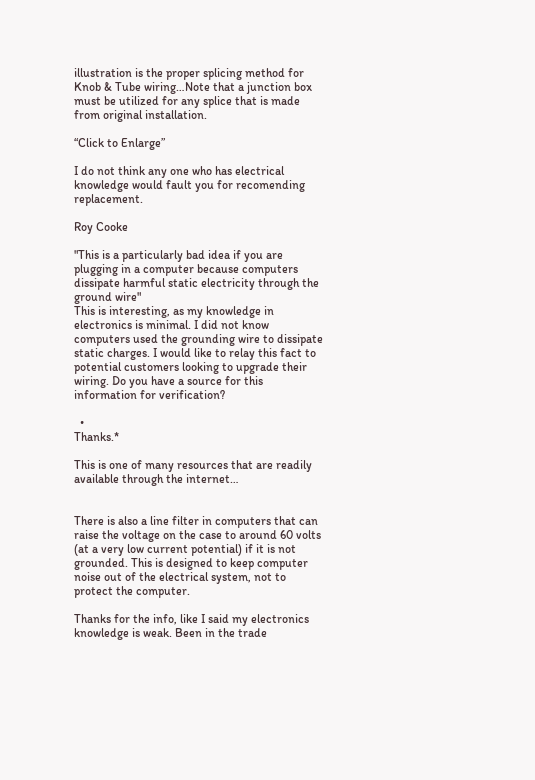illustration is the proper splicing method for Knob & Tube wiring…Note that a junction box must be utilized for any splice that is made from original installation.

“Click to Enlarge”

I do not think any one who has electrical knowledge would fault you for recomending replacement.

Roy Cooke

"This is a particularly bad idea if you are plugging in a computer because computers dissipate harmful static electricity through the ground wire"
This is interesting, as my knowledge in electronics is minimal. I did not know computers used the grounding wire to dissipate static charges. I would like to relay this fact to potential customers looking to upgrade their wiring. Do you have a source for this information for verification?

  •                                                                      Thanks.*

This is one of many resources that are readily available through the internet…


There is also a line filter in computers that can raise the voltage on the case to around 60 volts (at a very low current potential) if it is not grounded. This is designed to keep computer noise out of the electrical system, not to protect the computer.

Thanks for the info, like I said my electronics knowledge is weak. Been in the trade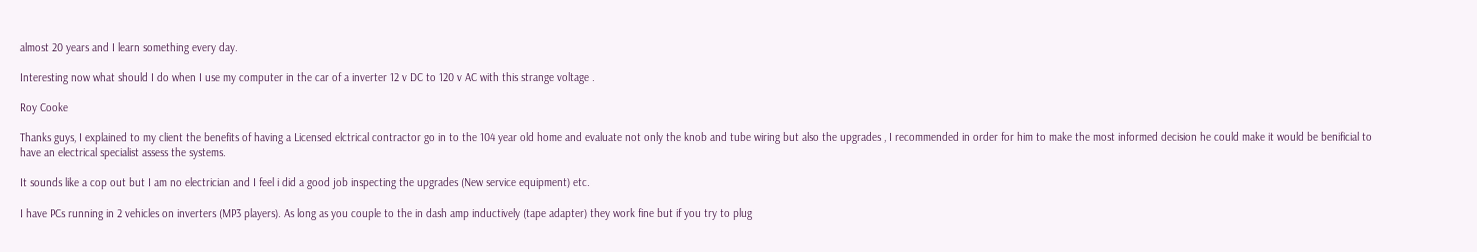almost 20 years and I learn something every day.

Interesting now what should I do when I use my computer in the car of a inverter 12 v DC to 120 v AC with this strange voltage .

Roy Cooke

Thanks guys, I explained to my client the benefits of having a Licensed elctrical contractor go in to the 104 year old home and evaluate not only the knob and tube wiring but also the upgrades , I recommended in order for him to make the most informed decision he could make it would be benificial to have an electrical specialist assess the systems.

It sounds like a cop out but I am no electrician and I feel i did a good job inspecting the upgrades (New service equipment) etc.

I have PCs running in 2 vehicles on inverters (MP3 players). As long as you couple to the in dash amp inductively (tape adapter) they work fine but if you try to plug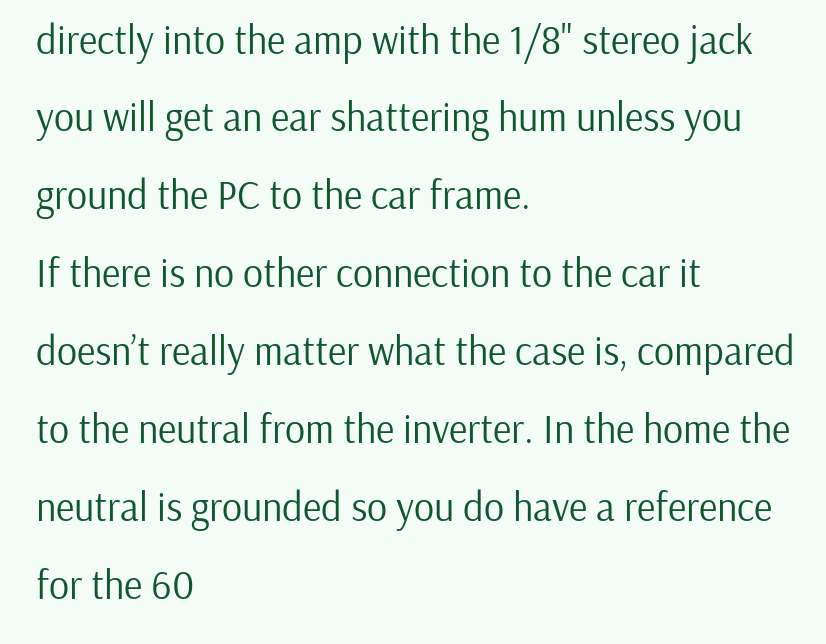directly into the amp with the 1/8" stereo jack you will get an ear shattering hum unless you ground the PC to the car frame.
If there is no other connection to the car it doesn’t really matter what the case is, compared to the neutral from the inverter. In the home the neutral is grounded so you do have a reference for the 60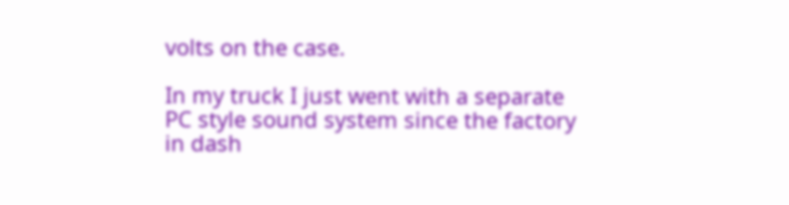volts on the case.

In my truck I just went with a separate PC style sound system since the factory in dash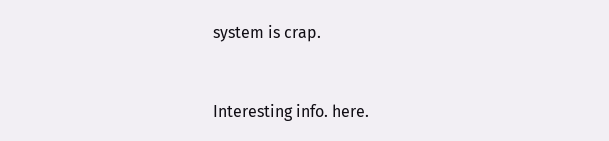system is crap.


Interesting info. here.